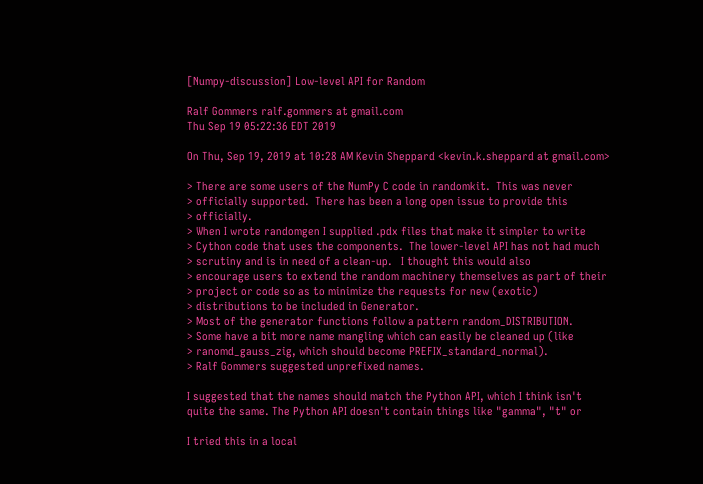[Numpy-discussion] Low-level API for Random

Ralf Gommers ralf.gommers at gmail.com
Thu Sep 19 05:22:36 EDT 2019

On Thu, Sep 19, 2019 at 10:28 AM Kevin Sheppard <kevin.k.sheppard at gmail.com>

> There are some users of the NumPy C code in randomkit.  This was never
> officially supported.  There has been a long open issue to provide this
> officially.
> When I wrote randomgen I supplied .pdx files that make it simpler to write
> Cython code that uses the components.  The lower-level API has not had much
> scrutiny and is in need of a clean-up.   I thought this would also
> encourage users to extend the random machinery themselves as part of their
> project or code so as to minimize the requests for new (exotic)
> distributions to be included in Generator.
> Most of the generator functions follow a pattern random_DISTRIBUTION.
> Some have a bit more name mangling which can easily be cleaned up (like
> ranomd_gauss_zig, which should become PREFIX_standard_normal).
> Ralf Gommers suggested unprefixed names.

I suggested that the names should match the Python API, which I think isn't
quite the same. The Python API doesn't contain things like "gamma", "t" or

I tried this in a local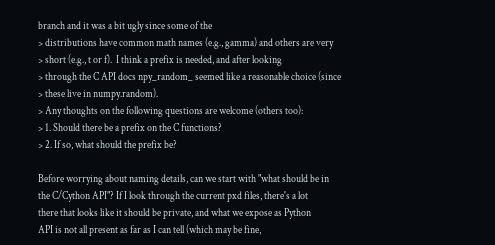branch and it was a bit ugly since some of the
> distributions have common math names (e.g., gamma) and others are very
> short (e.g., t or f).  I think a prefix is needed, and after looking
> through the C API docs npy_random_ seemed like a reasonable choice (since
> these live in numpy.random).
> Any thoughts on the following questions are welcome (others too):
> 1. Should there be a prefix on the C functions?
> 2. If so, what should the prefix be?

Before worrying about naming details, can we start with "what should be in
the C/Cython API"? If I look through the current pxd files, there's a lot
there that looks like it should be private, and what we expose as Python
API is not all present as far as I can tell (which may be fine,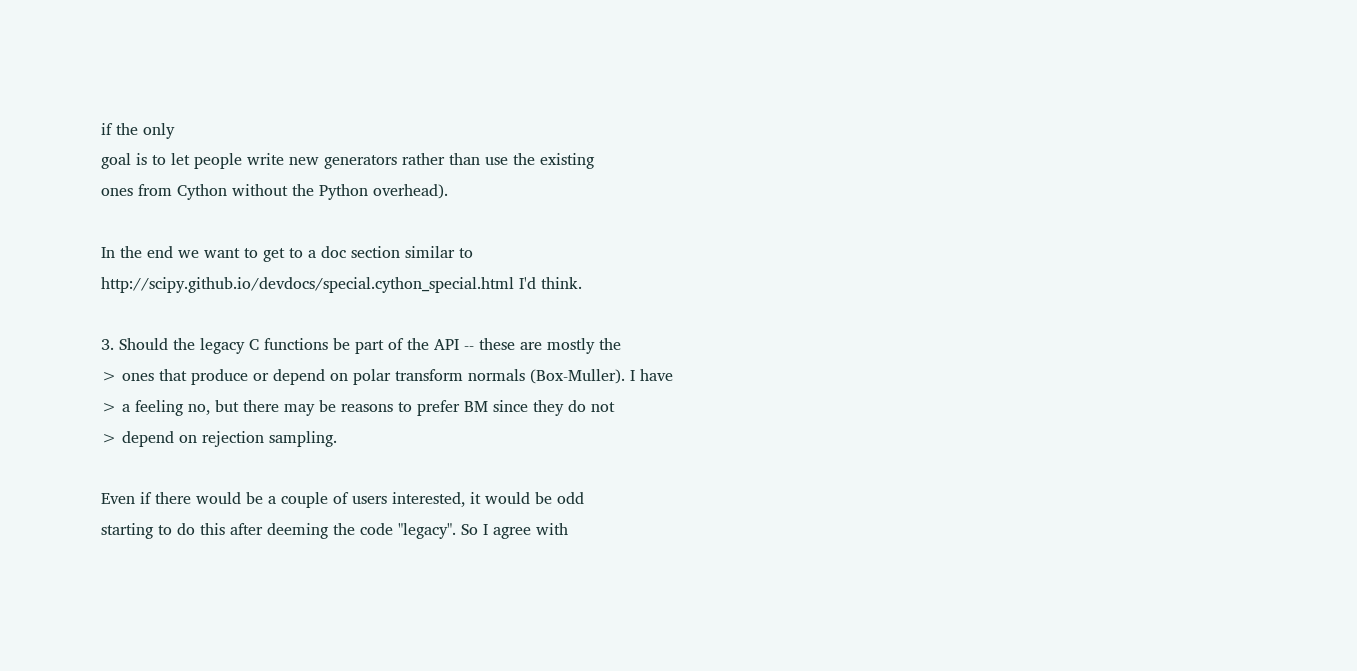if the only
goal is to let people write new generators rather than use the existing
ones from Cython without the Python overhead).

In the end we want to get to a doc section similar to
http://scipy.github.io/devdocs/special.cython_special.html I'd think.

3. Should the legacy C functions be part of the API -- these are mostly the
> ones that produce or depend on polar transform normals (Box-Muller). I have
> a feeling no, but there may be reasons to prefer BM since they do not
> depend on rejection sampling.

Even if there would be a couple of users interested, it would be odd
starting to do this after deeming the code "legacy". So I agree with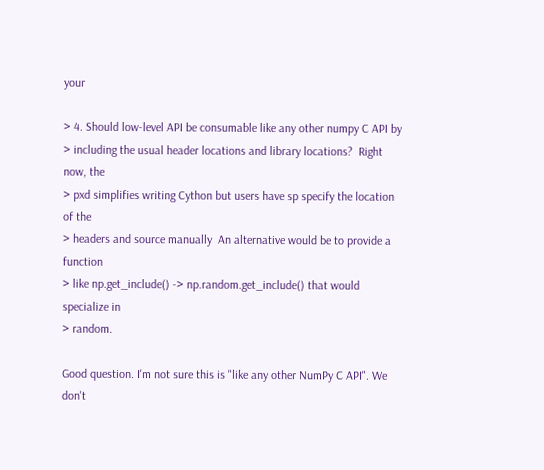your

> 4. Should low-level API be consumable like any other numpy C API by
> including the usual header locations and library locations?  Right now, the
> pxd simplifies writing Cython but users have sp specify the location of the
> headers and source manually  An alternative would be to provide a function
> like np.get_include() -> np.random.get_include() that would specialize in
> random.

Good question. I'm not sure this is "like any other NumPy C API". We don't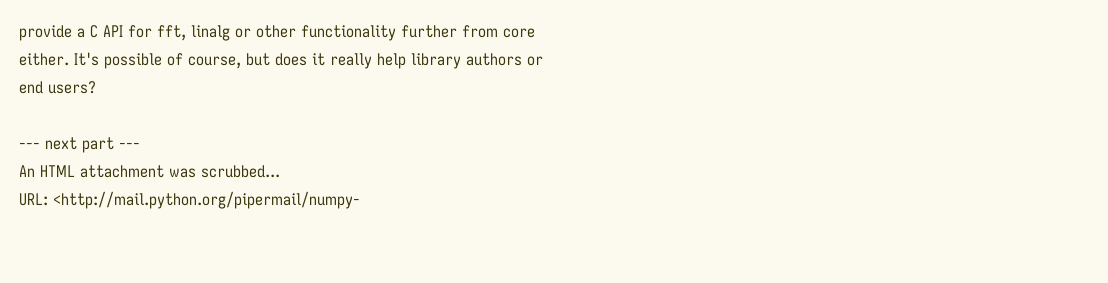provide a C API for fft, linalg or other functionality further from core
either. It's possible of course, but does it really help library authors or
end users?

--- next part ---
An HTML attachment was scrubbed...
URL: <http://mail.python.org/pipermail/numpy-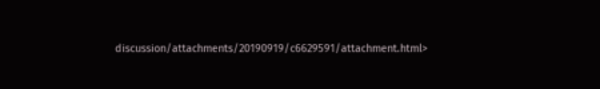discussion/attachments/20190919/c6629591/attachment.html>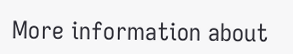More information about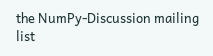the NumPy-Discussion mailing list